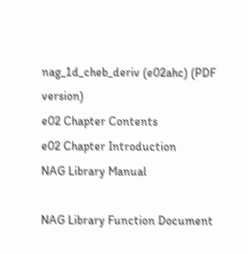nag_1d_cheb_deriv (e02ahc) (PDF version)
e02 Chapter Contents
e02 Chapter Introduction
NAG Library Manual

NAG Library Function Document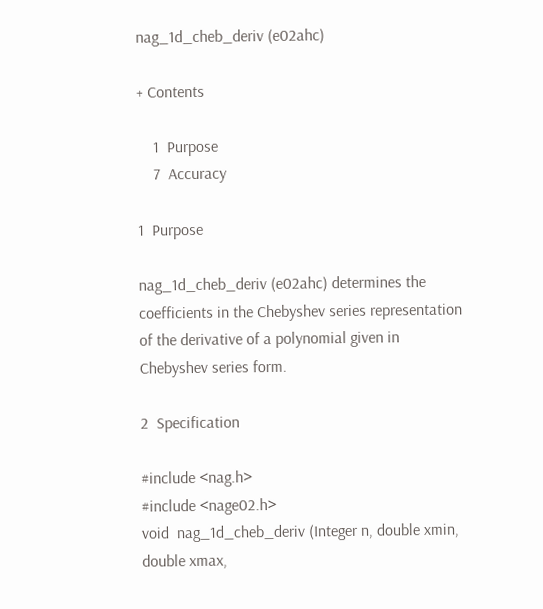nag_1d_cheb_deriv (e02ahc)

+ Contents

    1  Purpose
    7  Accuracy

1  Purpose

nag_1d_cheb_deriv (e02ahc) determines the coefficients in the Chebyshev series representation of the derivative of a polynomial given in Chebyshev series form.

2  Specification

#include <nag.h>
#include <nage02.h>
void  nag_1d_cheb_deriv (Integer n, double xmin, double xmax,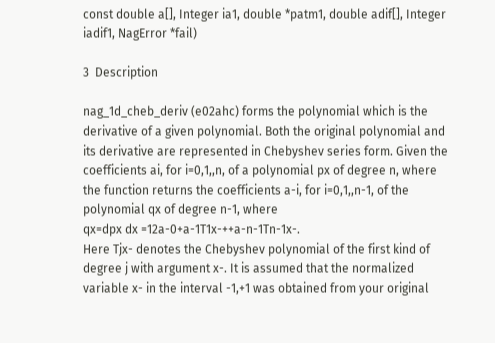const double a[], Integer ia1, double *patm1, double adif[], Integer iadif1, NagError *fail)

3  Description

nag_1d_cheb_deriv (e02ahc) forms the polynomial which is the derivative of a given polynomial. Both the original polynomial and its derivative are represented in Chebyshev series form. Given the coefficients ai, for i=0,1,,n, of a polynomial px of degree n, where
the function returns the coefficients a-i, for i=0,1,,n-1, of the polynomial qx of degree n-1, where
qx=dpx dx =12a-0+a-1T1x-++a-n-1Tn-1x-.
Here Tjx- denotes the Chebyshev polynomial of the first kind of degree j with argument x-. It is assumed that the normalized variable x- in the interval -1,+1 was obtained from your original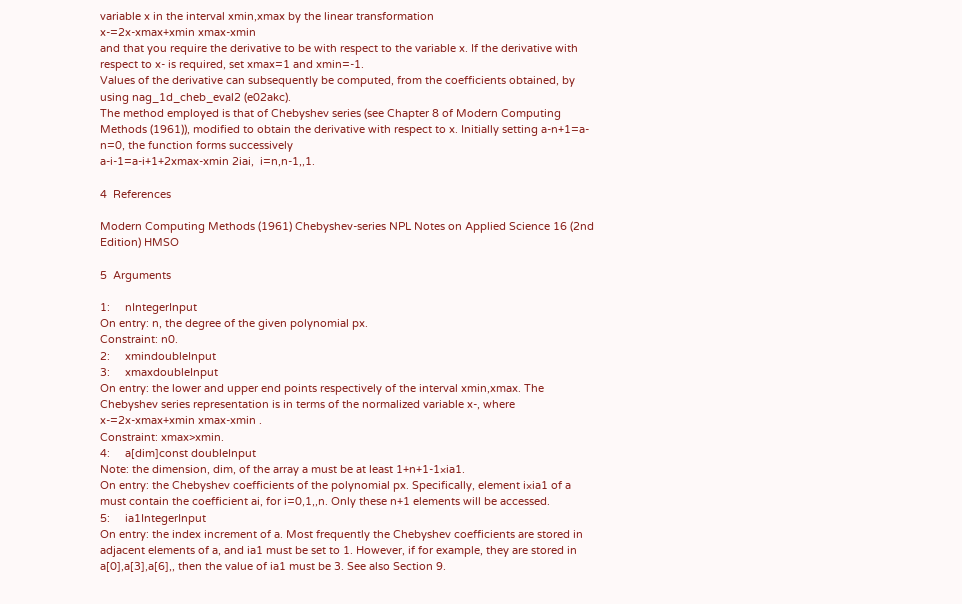variable x in the interval xmin,xmax by the linear transformation
x-=2x-xmax+xmin xmax-xmin
and that you require the derivative to be with respect to the variable x. If the derivative with respect to x- is required, set xmax=1 and xmin=-1.
Values of the derivative can subsequently be computed, from the coefficients obtained, by using nag_1d_cheb_eval2 (e02akc).
The method employed is that of Chebyshev series (see Chapter 8 of Modern Computing Methods (1961)), modified to obtain the derivative with respect to x. Initially setting a-n+1=a-n=0, the function forms successively
a-i-1=a-i+1+2xmax-xmin 2iai,  i=n,n-1,,1.

4  References

Modern Computing Methods (1961) Chebyshev-series NPL Notes on Applied Science 16 (2nd Edition) HMSO

5  Arguments

1:     nIntegerInput
On entry: n, the degree of the given polynomial px.
Constraint: n0.
2:     xmindoubleInput
3:     xmaxdoubleInput
On entry: the lower and upper end points respectively of the interval xmin,xmax. The Chebyshev series representation is in terms of the normalized variable x-, where
x-=2x-xmax+xmin xmax-xmin .
Constraint: xmax>xmin.
4:     a[dim]const doubleInput
Note: the dimension, dim, of the array a must be at least 1+n+1-1×ia1.
On entry: the Chebyshev coefficients of the polynomial px. Specifically, element i×ia1 of a must contain the coefficient ai, for i=0,1,,n. Only these n+1 elements will be accessed.
5:     ia1IntegerInput
On entry: the index increment of a. Most frequently the Chebyshev coefficients are stored in adjacent elements of a, and ia1 must be set to 1. However, if for example, they are stored in a[0],a[3],a[6],, then the value of ia1 must be 3. See also Section 9.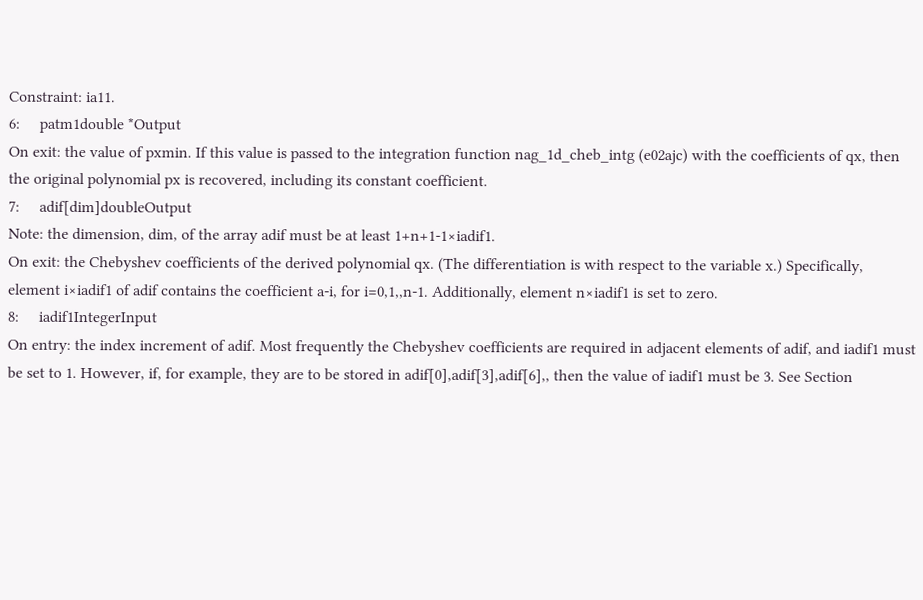Constraint: ia11.
6:     patm1double *Output
On exit: the value of pxmin. If this value is passed to the integration function nag_1d_cheb_intg (e02ajc) with the coefficients of qx, then the original polynomial px is recovered, including its constant coefficient.
7:     adif[dim]doubleOutput
Note: the dimension, dim, of the array adif must be at least 1+n+1-1×iadif1.
On exit: the Chebyshev coefficients of the derived polynomial qx. (The differentiation is with respect to the variable x.) Specifically, element i×iadif1 of adif contains the coefficient a-i, for i=0,1,,n-1. Additionally, element n×iadif1 is set to zero.
8:     iadif1IntegerInput
On entry: the index increment of adif. Most frequently the Chebyshev coefficients are required in adjacent elements of adif, and iadif1 must be set to 1. However, if, for example, they are to be stored in adif[0],adif[3],adif[6],, then the value of iadif1 must be 3. See Section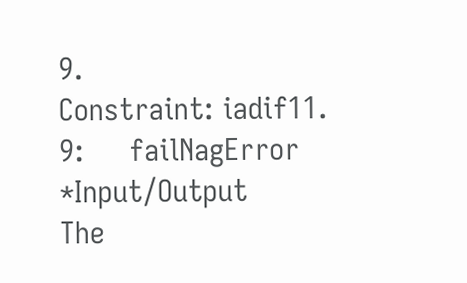9.
Constraint: iadif11.
9:     failNagError *Input/Output
The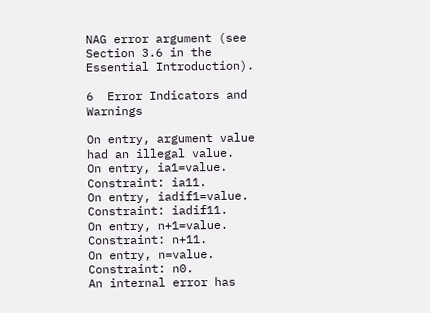NAG error argument (see Section 3.6 in the Essential Introduction).

6  Error Indicators and Warnings

On entry, argument value had an illegal value.
On entry, ia1=value.
Constraint: ia11.
On entry, iadif1=value.
Constraint: iadif11.
On entry, n+1=value.
Constraint: n+11.
On entry, n=value.
Constraint: n0.
An internal error has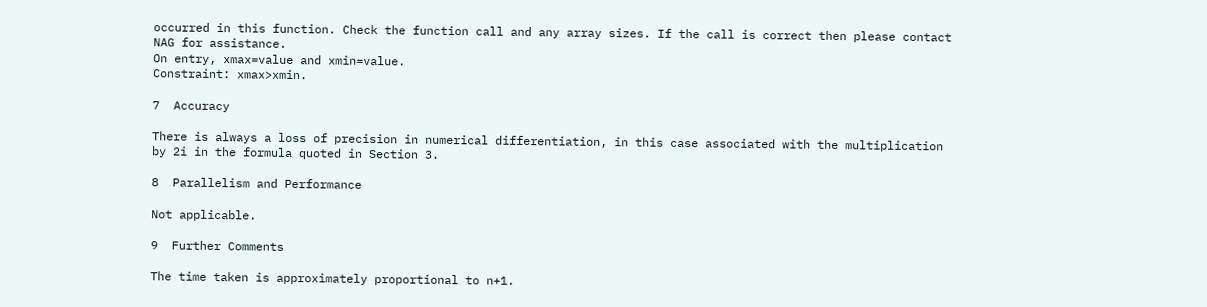occurred in this function. Check the function call and any array sizes. If the call is correct then please contact NAG for assistance.
On entry, xmax=value and xmin=value.
Constraint: xmax>xmin.

7  Accuracy

There is always a loss of precision in numerical differentiation, in this case associated with the multiplication by 2i in the formula quoted in Section 3.

8  Parallelism and Performance

Not applicable.

9  Further Comments

The time taken is approximately proportional to n+1.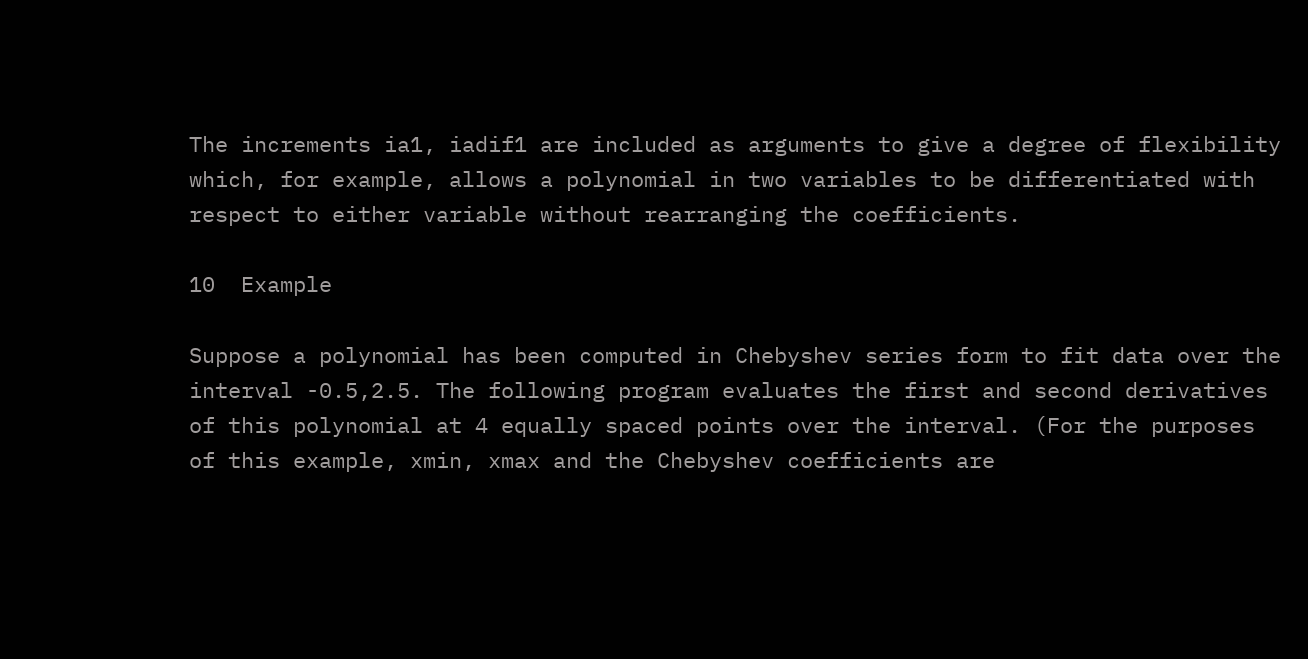The increments ia1, iadif1 are included as arguments to give a degree of flexibility which, for example, allows a polynomial in two variables to be differentiated with respect to either variable without rearranging the coefficients.

10  Example

Suppose a polynomial has been computed in Chebyshev series form to fit data over the interval -0.5,2.5. The following program evaluates the first and second derivatives of this polynomial at 4 equally spaced points over the interval. (For the purposes of this example, xmin, xmax and the Chebyshev coefficients are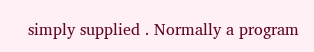simply supplied . Normally a program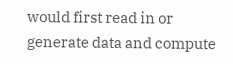would first read in or generate data and compute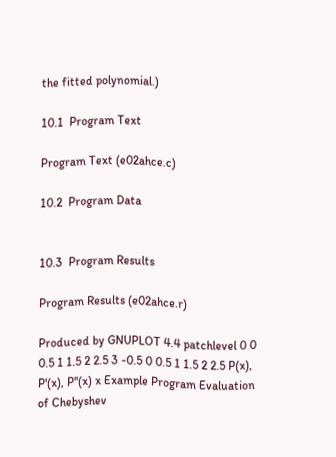the fitted polynomial.)

10.1  Program Text

Program Text (e02ahce.c)

10.2  Program Data


10.3  Program Results

Program Results (e02ahce.r)

Produced by GNUPLOT 4.4 patchlevel 0 0 0.5 1 1.5 2 2.5 3 -0.5 0 0.5 1 1.5 2 2.5 P(x), P'(x), P''(x) x Example Program Evaluation of Chebyshev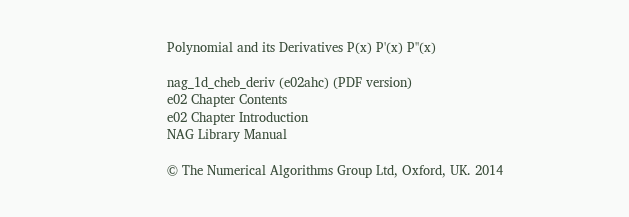Polynomial and its Derivatives P(x) P'(x) P''(x)

nag_1d_cheb_deriv (e02ahc) (PDF version)
e02 Chapter Contents
e02 Chapter Introduction
NAG Library Manual

© The Numerical Algorithms Group Ltd, Oxford, UK. 2014